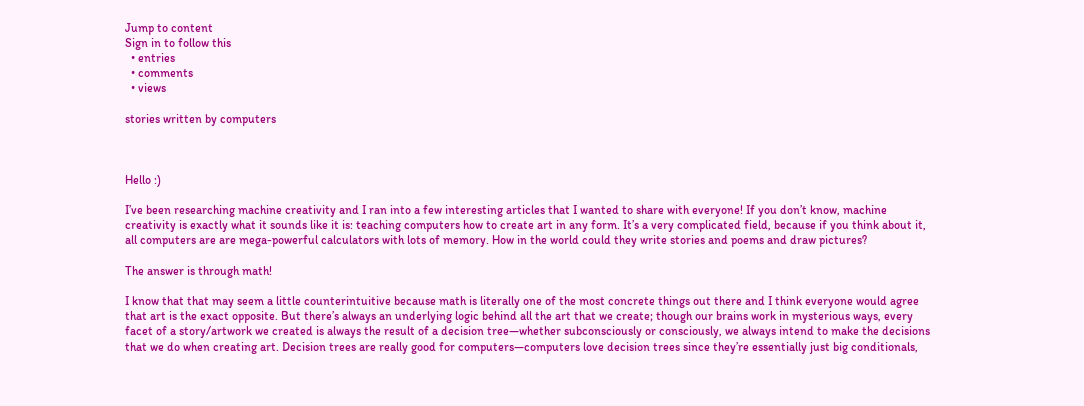Jump to content
Sign in to follow this
  • entries
  • comments
  • views

stories written by computers



Hello :)

I’ve been researching machine creativity and I ran into a few interesting articles that I wanted to share with everyone! If you don’t know, machine creativity is exactly what it sounds like it is: teaching computers how to create art in any form. It’s a very complicated field, because if you think about it, all computers are are mega-powerful calculators with lots of memory. How in the world could they write stories and poems and draw pictures?

The answer is through math!

I know that that may seem a little counterintuitive because math is literally one of the most concrete things out there and I think everyone would agree that art is the exact opposite. But there’s always an underlying logic behind all the art that we create; though our brains work in mysterious ways, every facet of a story/artwork we created is always the result of a decision tree—whether subconsciously or consciously, we always intend to make the decisions that we do when creating art. Decision trees are really good for computers—computers love decision trees since they’re essentially just big conditionals,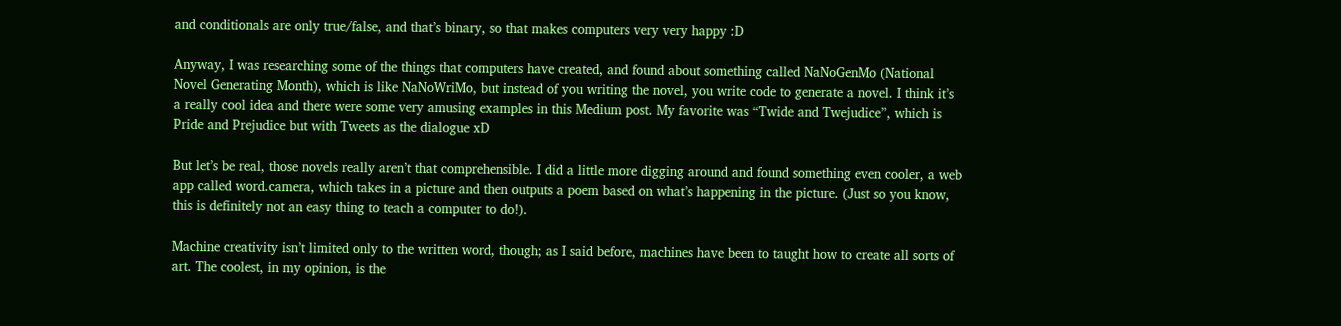and conditionals are only true/false, and that’s binary, so that makes computers very very happy :D

Anyway, I was researching some of the things that computers have created, and found about something called NaNoGenMo (National Novel Generating Month), which is like NaNoWriMo, but instead of you writing the novel, you write code to generate a novel. I think it’s a really cool idea and there were some very amusing examples in this Medium post. My favorite was “Twide and Twejudice”, which is Pride and Prejudice but with Tweets as the dialogue xD

But let’s be real, those novels really aren’t that comprehensible. I did a little more digging around and found something even cooler, a web app called word.camera, which takes in a picture and then outputs a poem based on what’s happening in the picture. (Just so you know, this is definitely not an easy thing to teach a computer to do!).

Machine creativity isn’t limited only to the written word, though; as I said before, machines have been to taught how to create all sorts of art. The coolest, in my opinion, is the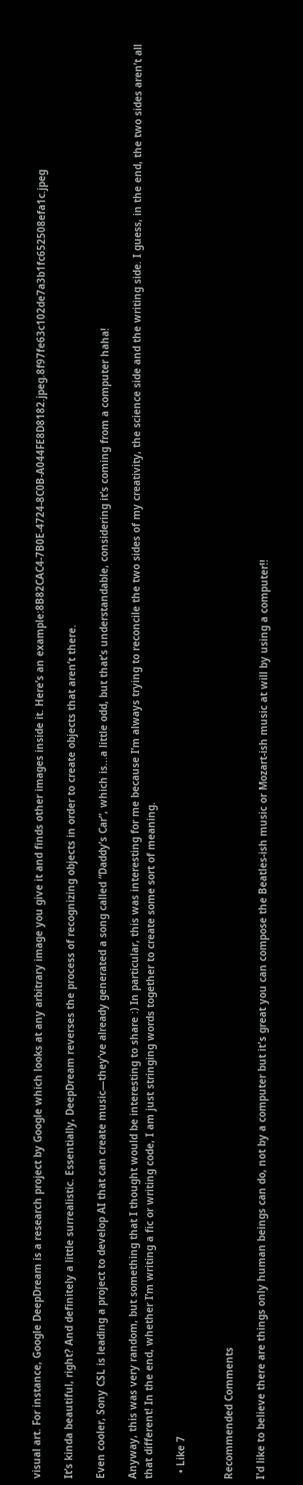visual art. For instance, Google DeepDream is a research project by Google which looks at any arbitrary image you give it and finds other images inside it. Here’s an example:8B82CAC4-7B0E-4724-8C0B-A044FE8D8182.jpeg.8f97fe63c102de7a3b1fc652508efa1c.jpeg

It’s kinda beautiful, right? And definitely a little surrealistic. Essentially, DeepDream reverses the process of recognizing objects in order to create objects that aren’t there.

Even cooler, Sony CSL is leading a project to develop AI that can create music—they’ve already generated a song called “Daddy’s Car”, which is...a little odd, but that’s understandable, considering it’s coming from a computer haha!

Anyway, this was very random, but something that I thought would be interesting to share :) In particular, this was interesting for me because I’m always trying to reconcile the two sides of my creativity, the science side and the writing side. I guess, in the end, the two sides aren’t all that different! In the end, whether I’m writing a fic or writing code, I am just stringing words together to create some sort of meaning.

  • Like 7


Recommended Comments

I'd like to believe there are things only human beings can do, not by a computer but it's great you can compose the Beatles-ish music or Mozart-ish music at will by using a computer!!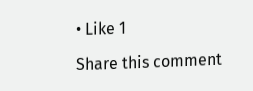• Like 1

Share this comment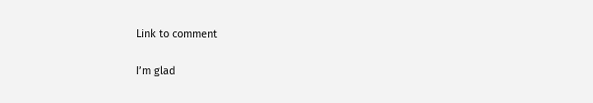Link to comment

I’m glad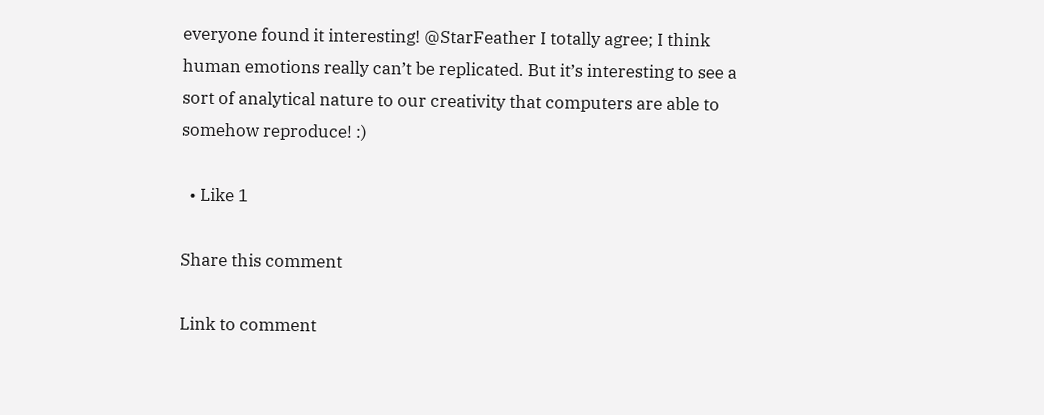everyone found it interesting! @StarFeather I totally agree; I think human emotions really can’t be replicated. But it’s interesting to see a sort of analytical nature to our creativity that computers are able to somehow reproduce! :)

  • Like 1

Share this comment

Link to comment